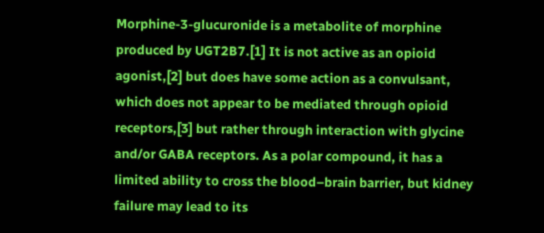Morphine-3-glucuronide is a metabolite of morphine produced by UGT2B7.[1] It is not active as an opioid agonist,[2] but does have some action as a convulsant, which does not appear to be mediated through opioid receptors,[3] but rather through interaction with glycine and/or GABA receptors. As a polar compound, it has a limited ability to cross the blood–brain barrier, but kidney failure may lead to its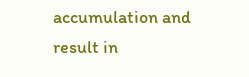accumulation and result in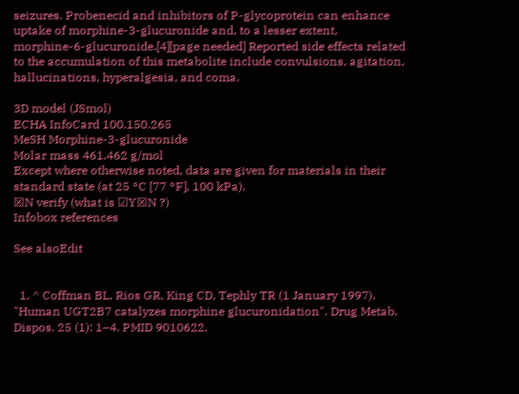seizures. Probenecid and inhibitors of P-glycoprotein can enhance uptake of morphine-3-glucuronide and, to a lesser extent, morphine-6-glucuronide.[4][page needed] Reported side effects related to the accumulation of this metabolite include convulsions, agitation, hallucinations, hyperalgesia, and coma.

3D model (JSmol)
ECHA InfoCard 100.150.265
MeSH Morphine-3-glucuronide
Molar mass 461.462 g/mol
Except where otherwise noted, data are given for materials in their standard state (at 25 °C [77 °F], 100 kPa).
☒N verify (what is ☑Y☒N ?)
Infobox references

See alsoEdit


  1. ^ Coffman BL, Rios GR, King CD, Tephly TR (1 January 1997). "Human UGT2B7 catalyzes morphine glucuronidation". Drug Metab. Dispos. 25 (1): 1–4. PMID 9010622.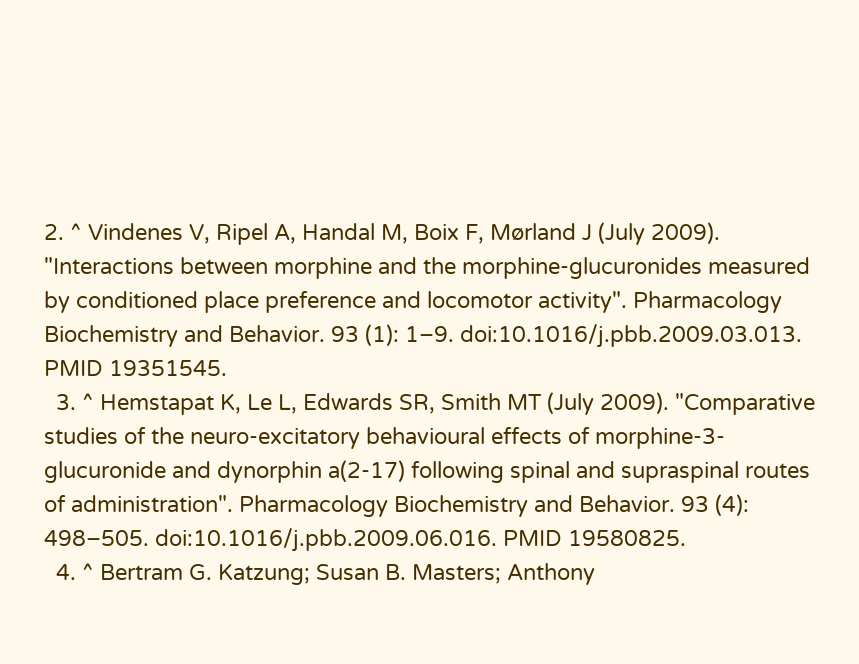2. ^ Vindenes V, Ripel A, Handal M, Boix F, Mørland J (July 2009). "Interactions between morphine and the morphine-glucuronides measured by conditioned place preference and locomotor activity". Pharmacology Biochemistry and Behavior. 93 (1): 1–9. doi:10.1016/j.pbb.2009.03.013. PMID 19351545.
  3. ^ Hemstapat K, Le L, Edwards SR, Smith MT (July 2009). "Comparative studies of the neuro-excitatory behavioural effects of morphine-3-glucuronide and dynorphin a(2-17) following spinal and supraspinal routes of administration". Pharmacology Biochemistry and Behavior. 93 (4): 498–505. doi:10.1016/j.pbb.2009.06.016. PMID 19580825.
  4. ^ Bertram G. Katzung; Susan B. Masters; Anthony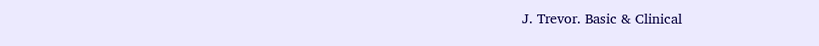J. Trevor. Basic & Clinical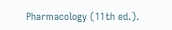Pharmacology (11th ed.).